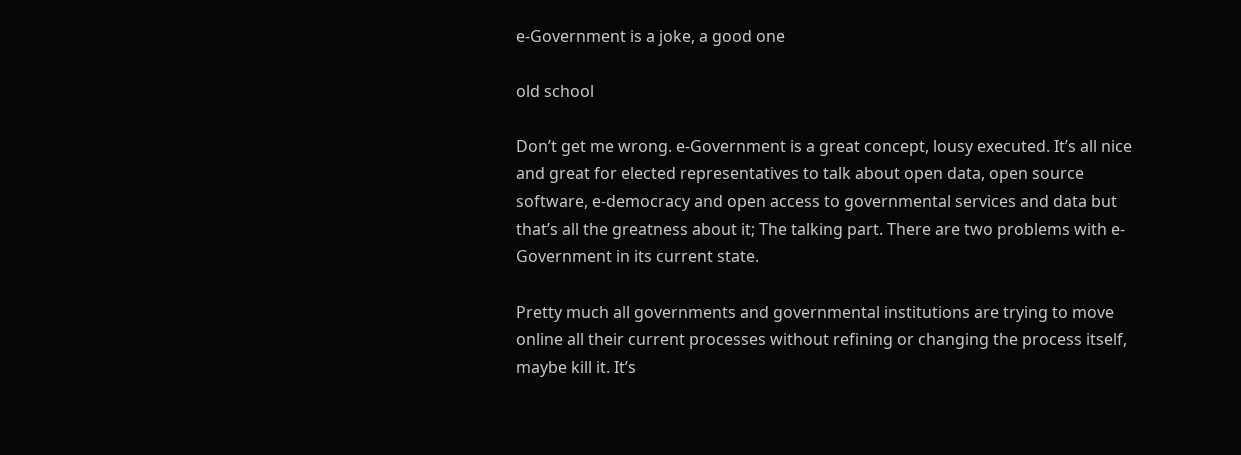e-Government is a joke, a good one

old school

Don’t get me wrong. e-Government is a great concept, lousy executed. It’s all nice and great for elected representatives to talk about open data, open source software, e-democracy and open access to governmental services and data but that’s all the greatness about it; The talking part. There are two problems with e-Government in its current state.

Pretty much all governments and governmental institutions are trying to move online all their current processes without refining or changing the process itself, maybe kill it. It’s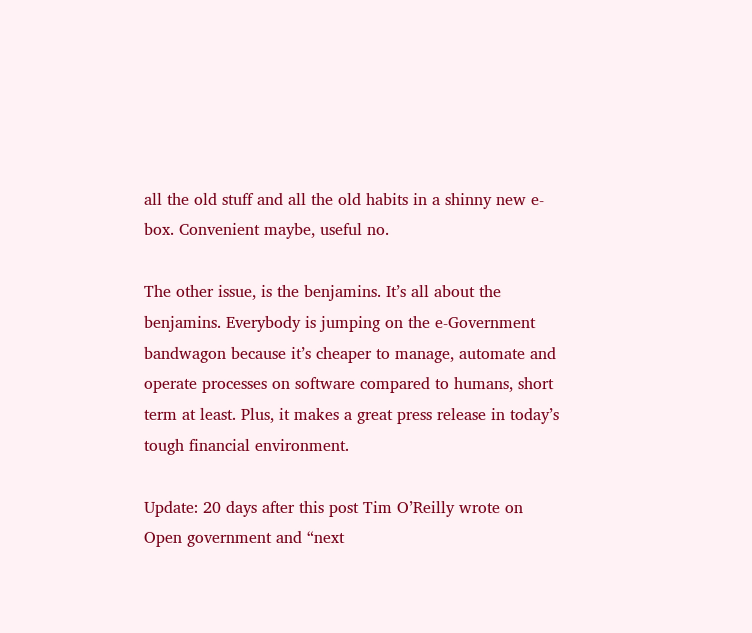all the old stuff and all the old habits in a shinny new e-box. Convenient maybe, useful no.

The other issue, is the benjamins. It’s all about the benjamins. Everybody is jumping on the e-Government bandwagon because it’s cheaper to manage, automate and operate processes on software compared to humans, short term at least. Plus, it makes a great press release in today’s tough financial environment.

Update: 20 days after this post Tim O’Reilly wrote on Open government and “next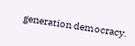generation democracy.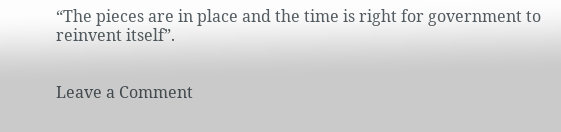“The pieces are in place and the time is right for government to reinvent itself”.


Leave a Comment